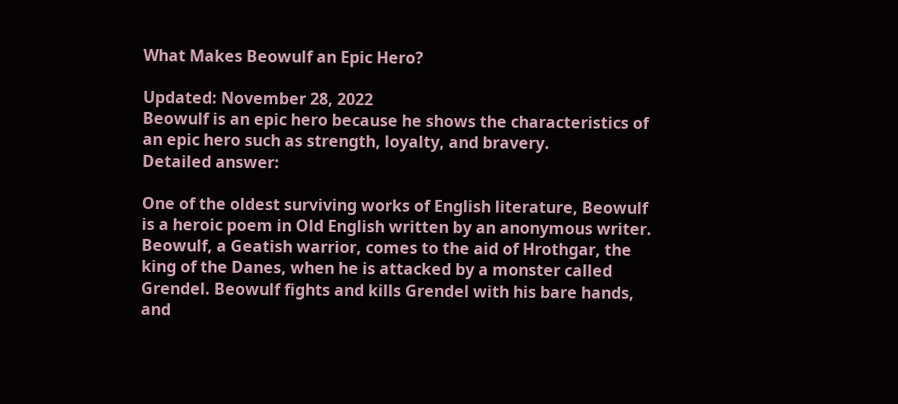What Makes Beowulf an Epic Hero?

Updated: November 28, 2022
Beowulf is an epic hero because he shows the characteristics of an epic hero such as strength, loyalty, and bravery.
Detailed answer:

One of the oldest surviving works of English literature, Beowulf is a heroic poem in Old English written by an anonymous writer. Beowulf, a Geatish warrior, comes to the aid of Hrothgar, the king of the Danes, when he is attacked by a monster called Grendel. Beowulf fights and kills Grendel with his bare hands, and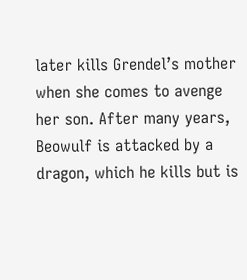later kills Grendel’s mother when she comes to avenge her son. After many years, Beowulf is attacked by a dragon, which he kills but is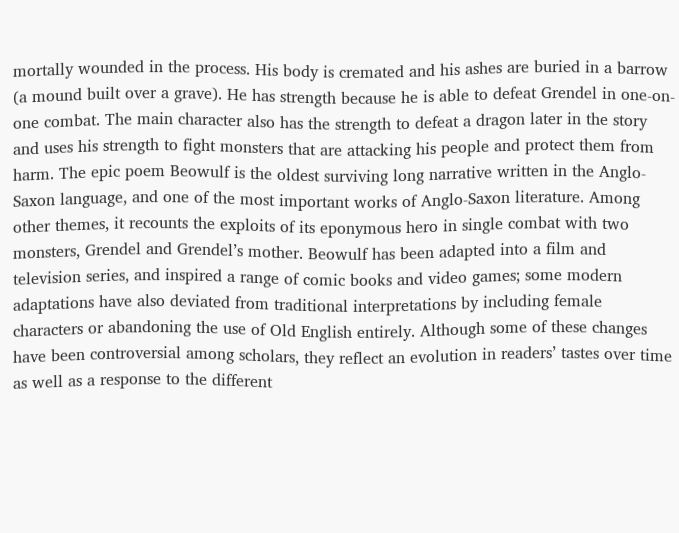mortally wounded in the process. His body is cremated and his ashes are buried in a barrow (a mound built over a grave). He has strength because he is able to defeat Grendel in one-on-one combat. The main character also has the strength to defeat a dragon later in the story and uses his strength to fight monsters that are attacking his people and protect them from harm. The epic poem Beowulf is the oldest surviving long narrative written in the Anglo-Saxon language, and one of the most important works of Anglo-Saxon literature. Among other themes, it recounts the exploits of its eponymous hero in single combat with two monsters, Grendel and Grendel’s mother. Beowulf has been adapted into a film and television series, and inspired a range of comic books and video games; some modern adaptations have also deviated from traditional interpretations by including female characters or abandoning the use of Old English entirely. Although some of these changes have been controversial among scholars, they reflect an evolution in readers’ tastes over time as well as a response to the different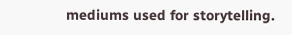mediums used for storytelling.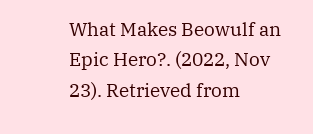What Makes Beowulf an Epic Hero?. (2022, Nov 23). Retrieved from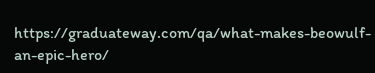https://graduateway.com/qa/what-makes-beowulf-an-epic-hero/